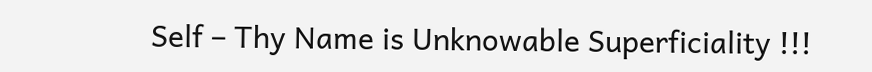Self – Thy Name is Unknowable Superficiality !!!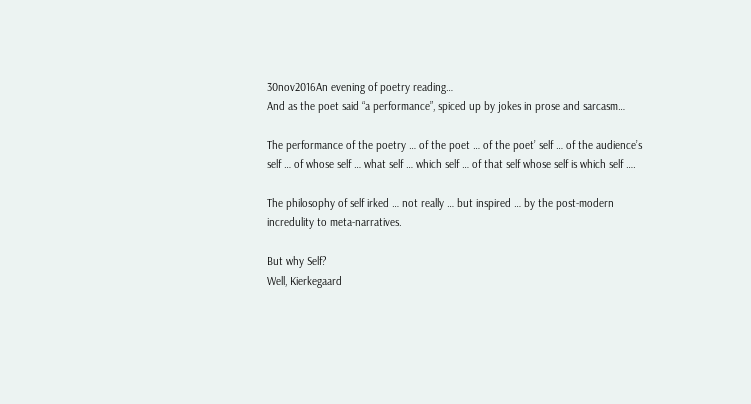30nov2016An evening of poetry reading…
And as the poet said “a performance”, spiced up by jokes in prose and sarcasm…

The performance of the poetry … of the poet … of the poet’ self … of the audience’s self … of whose self … what self … which self … of that self whose self is which self ….

The philosophy of self irked … not really … but inspired … by the post-modern incredulity to meta-narratives.

But why Self?
Well, Kierkegaard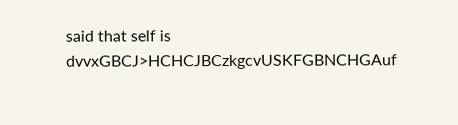said that self is dvvxGBCJ>HCHCJBCzkgcvUSKFGBNCHGAuf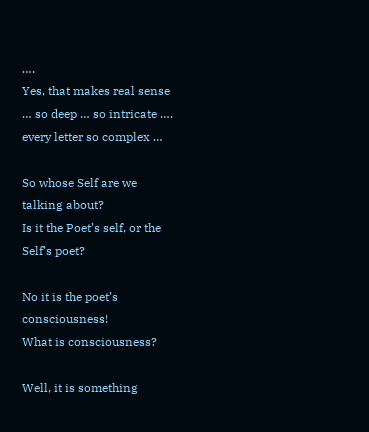….
Yes, that makes real sense … so deep … so intricate …. every letter so complex …

So whose Self are we talking about?
Is it the Poet’s self, or the Self’s poet?

No it is the poet’s consciousness!
What is consciousness?

Well, it is something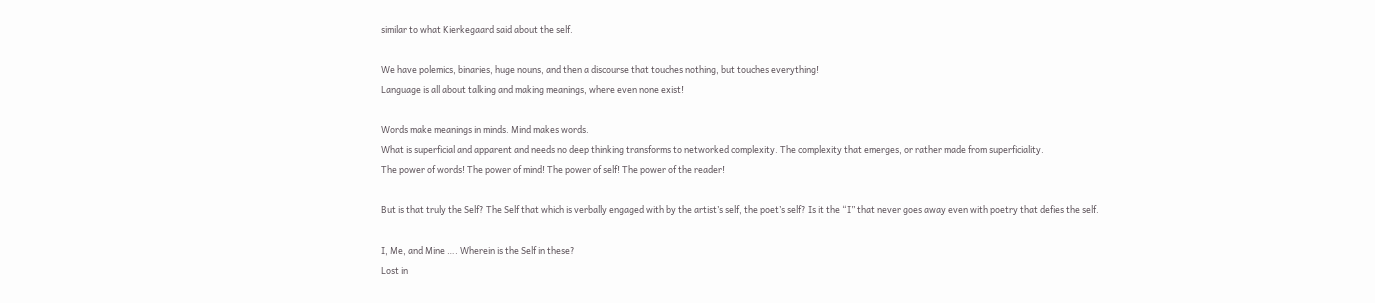similar to what Kierkegaard said about the self.

We have polemics, binaries, huge nouns, and then a discourse that touches nothing, but touches everything!
Language is all about talking and making meanings, where even none exist!

Words make meanings in minds. Mind makes words.
What is superficial and apparent and needs no deep thinking transforms to networked complexity. The complexity that emerges, or rather made from superficiality.
The power of words! The power of mind! The power of self! The power of the reader!

But is that truly the Self? The Self that which is verbally engaged with by the artist’s self, the poet’s self? Is it the “I” that never goes away even with poetry that defies the self.

I, Me, and Mine …. Wherein is the Self in these?
Lost in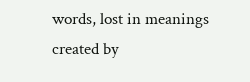words, lost in meanings created by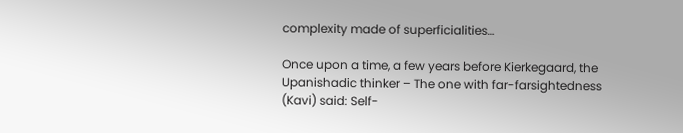complexity made of superficialities…

Once upon a time, a few years before Kierkegaard, the Upanishadic thinker – The one with far-farsightedness (Kavi) said: Self-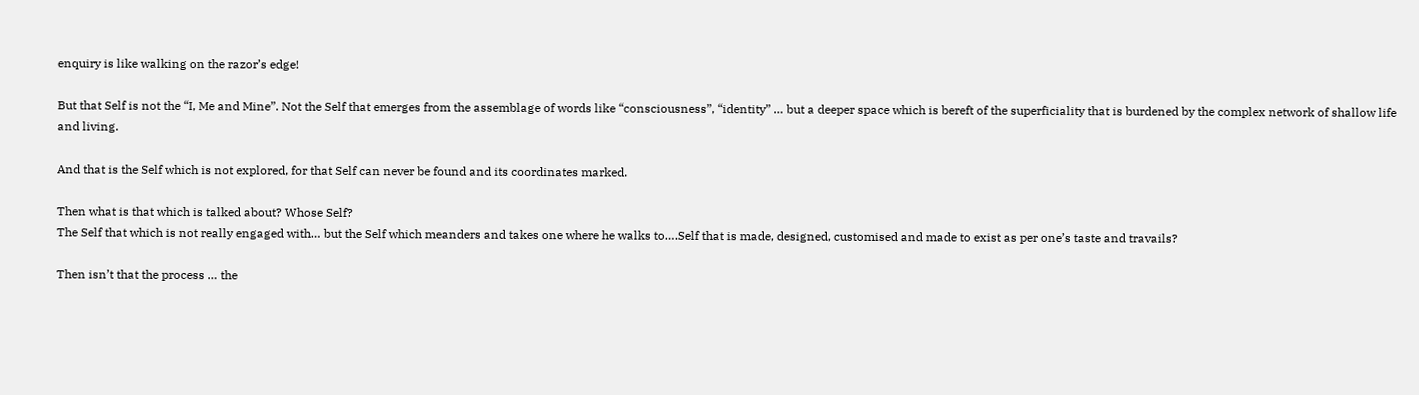enquiry is like walking on the razor’s edge!

But that Self is not the “I, Me and Mine”. Not the Self that emerges from the assemblage of words like “consciousness”, “identity” … but a deeper space which is bereft of the superficiality that is burdened by the complex network of shallow life and living.

And that is the Self which is not explored, for that Self can never be found and its coordinates marked.

Then what is that which is talked about? Whose Self?
The Self that which is not really engaged with… but the Self which meanders and takes one where he walks to….Self that is made, designed, customised and made to exist as per one’s taste and travails?

Then isn’t that the process … the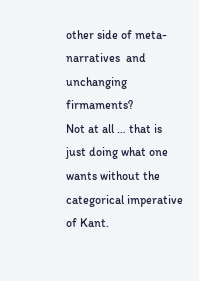other side of meta-narratives  and unchanging firmaments?
Not at all … that is just doing what one wants without the categorical imperative of Kant.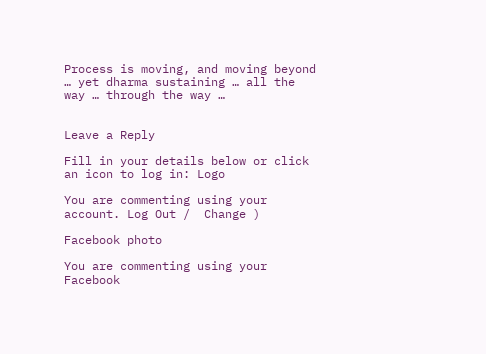Process is moving, and moving beyond … yet dharma sustaining … all the way … through the way …


Leave a Reply

Fill in your details below or click an icon to log in: Logo

You are commenting using your account. Log Out /  Change )

Facebook photo

You are commenting using your Facebook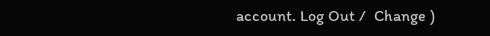account. Log Out /  Change )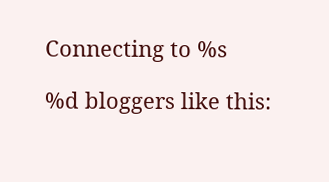Connecting to %s

%d bloggers like this: